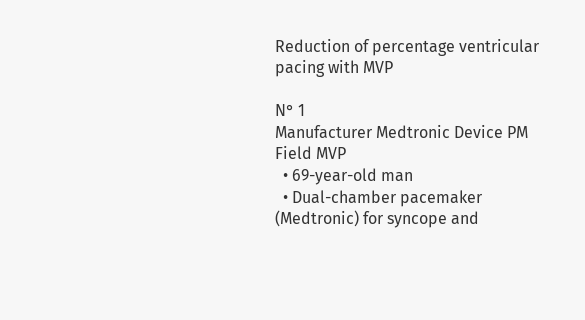Reduction of percentage ventricular pacing with MVP

N° 1
Manufacturer Medtronic Device PM Field MVP
  • 69-year-old man
  • Dual-chamber pacemaker (Medtronic) for syncope and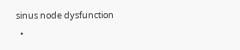sinus node dysfunction
  •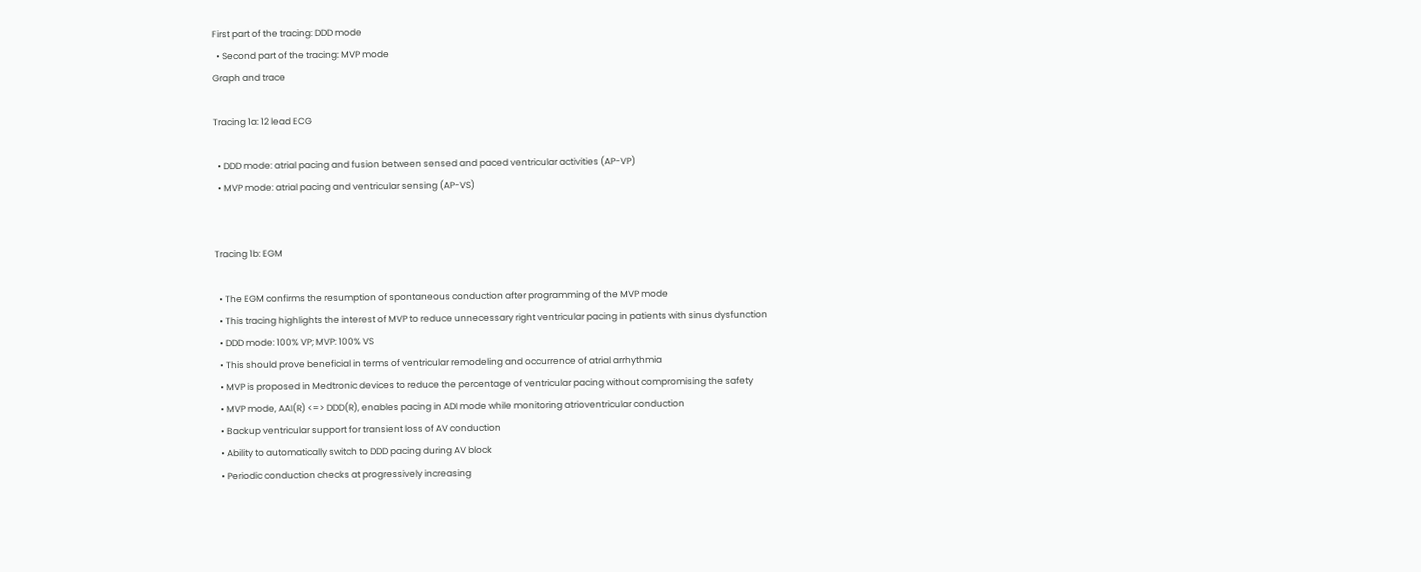First part of the tracing: DDD mode
  • Second part of the tracing: MVP mode
Graph and trace

Tracing 1a: 12 lead ECG

  • DDD mode: atrial pacing and fusion between sensed and paced ventricular activities (AP-VP)
  • MVP mode: atrial pacing and ventricular sensing (AP-VS)


Tracing 1b: EGM

  • The EGM confirms the resumption of spontaneous conduction after programming of the MVP mode
  • This tracing highlights the interest of MVP to reduce unnecessary right ventricular pacing in patients with sinus dysfunction
  • DDD mode: 100% VP; MVP: 100% VS
  • This should prove beneficial in terms of ventricular remodeling and occurrence of atrial arrhythmia
  • MVP is proposed in Medtronic devices to reduce the percentage of ventricular pacing without compromising the safety
  • MVP mode, AAI(R) <=> DDD(R), enables pacing in ADI mode while monitoring atrioventricular conduction
  • Backup ventricular support for transient loss of AV conduction
  • Ability to automatically switch to DDD pacing during AV block
  • Periodic conduction checks at progressively increasing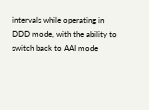intervals while operating in DDD mode, with the ability to switch back to AAI mode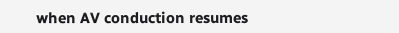when AV conduction resumes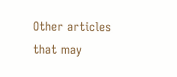Other articles that may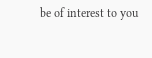be of interest to you